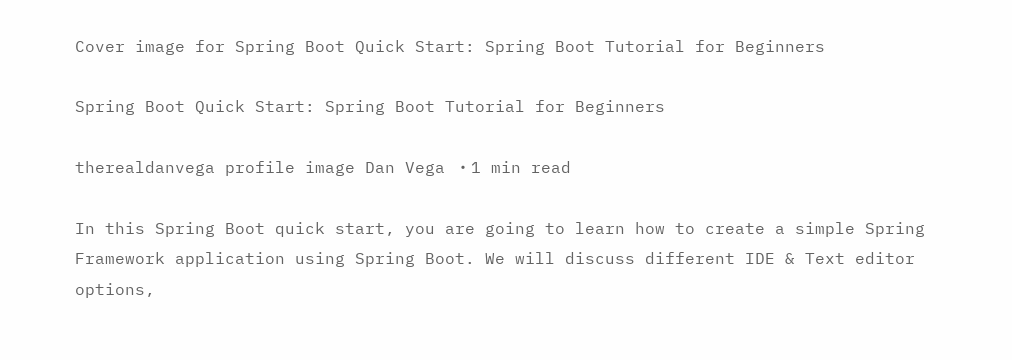Cover image for Spring Boot Quick Start: Spring Boot Tutorial for Beginners

Spring Boot Quick Start: Spring Boot Tutorial for Beginners

therealdanvega profile image Dan Vega ・1 min read

In this Spring Boot quick start, you are going to learn how to create a simple Spring Framework application using Spring Boot. We will discuss different IDE & Text editor options,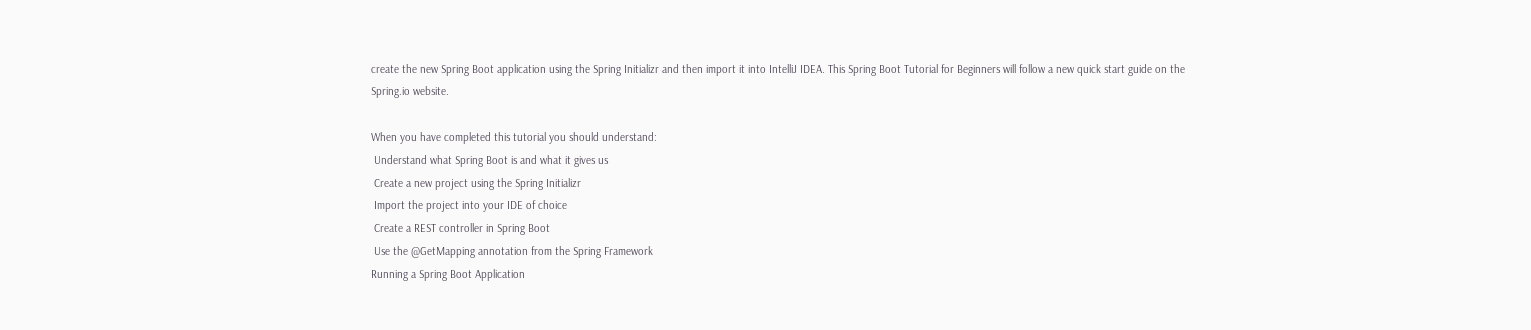create the new Spring Boot application using the Spring Initializr and then import it into IntelliJ IDEA. This Spring Boot Tutorial for Beginners will follow a new quick start guide on the Spring.io website.

When you have completed this tutorial you should understand:
 Understand what Spring Boot is and what it gives us
 Create a new project using the Spring Initializr
 Import the project into your IDE of choice
 Create a REST controller in Spring Boot
 Use the @GetMapping annotation from the Spring Framework
Running a Spring Boot Application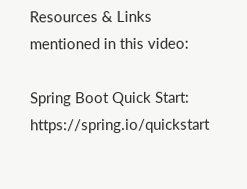Resources & Links mentioned in this video:

Spring Boot Quick Start: https://spring.io/quickstart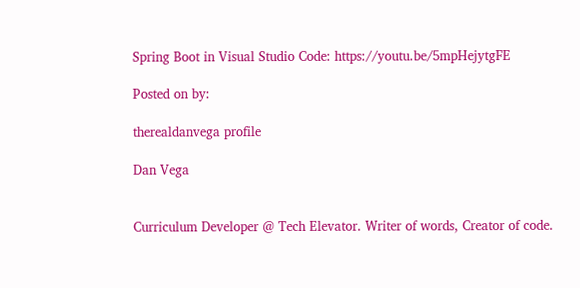Spring Boot in Visual Studio Code: https://youtu.be/5mpHejytgFE

Posted on by:

therealdanvega profile

Dan Vega


Curriculum Developer @ Tech Elevator. Writer of words, Creator of code.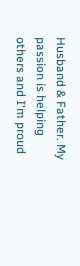Husband & Father. My passion is helping others and I'm proud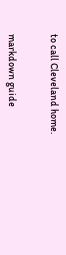to call Cleveland home.


markdown guide